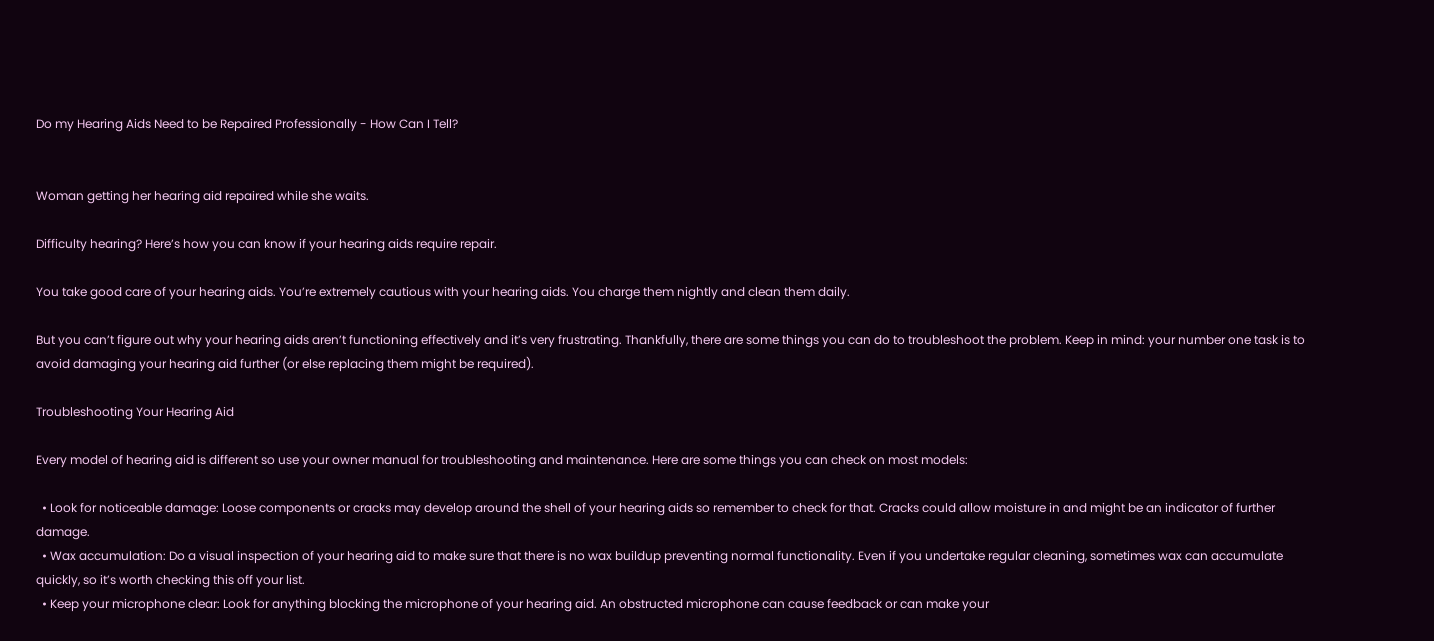Do my Hearing Aids Need to be Repaired Professionally - How Can I Tell?


Woman getting her hearing aid repaired while she waits.

Difficulty hearing? Here’s how you can know if your hearing aids require repair.

You take good care of your hearing aids. You’re extremely cautious with your hearing aids. You charge them nightly and clean them daily.

But you can’t figure out why your hearing aids aren’t functioning effectively and it’s very frustrating. Thankfully, there are some things you can do to troubleshoot the problem. Keep in mind: your number one task is to avoid damaging your hearing aid further (or else replacing them might be required).

Troubleshooting Your Hearing Aid

Every model of hearing aid is different so use your owner manual for troubleshooting and maintenance. Here are some things you can check on most models:

  • Look for noticeable damage: Loose components or cracks may develop around the shell of your hearing aids so remember to check for that. Cracks could allow moisture in and might be an indicator of further damage.
  • Wax accumulation: Do a visual inspection of your hearing aid to make sure that there is no wax buildup preventing normal functionality. Even if you undertake regular cleaning, sometimes wax can accumulate quickly, so it’s worth checking this off your list.
  • Keep your microphone clear: Look for anything blocking the microphone of your hearing aid. An obstructed microphone can cause feedback or can make your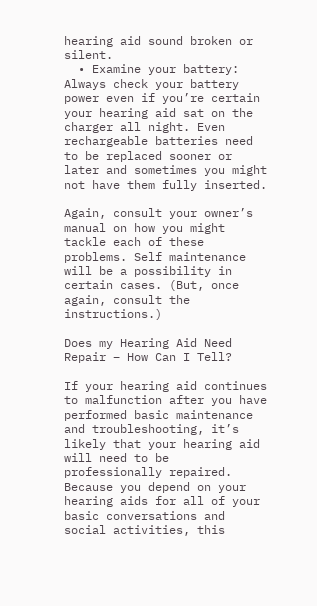hearing aid sound broken or silent.
  • Examine your battery: Always check your battery power even if you’re certain your hearing aid sat on the charger all night. Even rechargeable batteries need to be replaced sooner or later and sometimes you might not have them fully inserted.

Again, consult your owner’s manual on how you might tackle each of these problems. Self maintenance will be a possibility in certain cases. (But, once again, consult the instructions.)

Does my Hearing Aid Need Repair – How Can I Tell?

If your hearing aid continues to malfunction after you have performed basic maintenance and troubleshooting, it’s likely that your hearing aid will need to be professionally repaired. Because you depend on your hearing aids for all of your basic conversations and social activities, this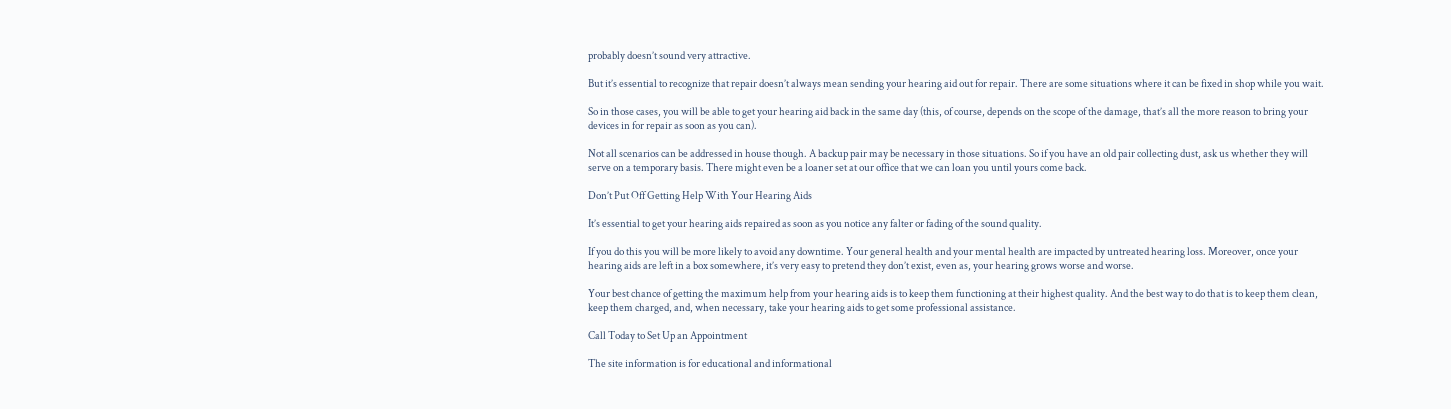probably doesn’t sound very attractive.

But it’s essential to recognize that repair doesn’t always mean sending your hearing aid out for repair. There are some situations where it can be fixed in shop while you wait.

So in those cases, you will be able to get your hearing aid back in the same day (this, of course, depends on the scope of the damage, that’s all the more reason to bring your devices in for repair as soon as you can).

Not all scenarios can be addressed in house though. A backup pair may be necessary in those situations. So if you have an old pair collecting dust, ask us whether they will serve on a temporary basis. There might even be a loaner set at our office that we can loan you until yours come back.

Don’t Put Off Getting Help With Your Hearing Aids

It’s essential to get your hearing aids repaired as soon as you notice any falter or fading of the sound quality.

If you do this you will be more likely to avoid any downtime. Your general health and your mental health are impacted by untreated hearing loss. Moreover, once your hearing aids are left in a box somewhere, it’s very easy to pretend they don’t exist, even as, your hearing grows worse and worse.

Your best chance of getting the maximum help from your hearing aids is to keep them functioning at their highest quality. And the best way to do that is to keep them clean, keep them charged, and, when necessary, take your hearing aids to get some professional assistance.

Call Today to Set Up an Appointment

The site information is for educational and informational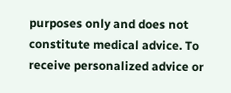purposes only and does not constitute medical advice. To receive personalized advice or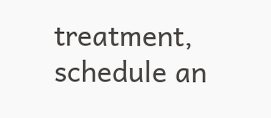treatment, schedule an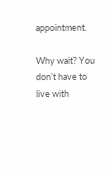appointment.

Why wait? You don’t have to live with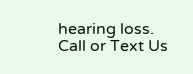hearing loss. Call or Text Us